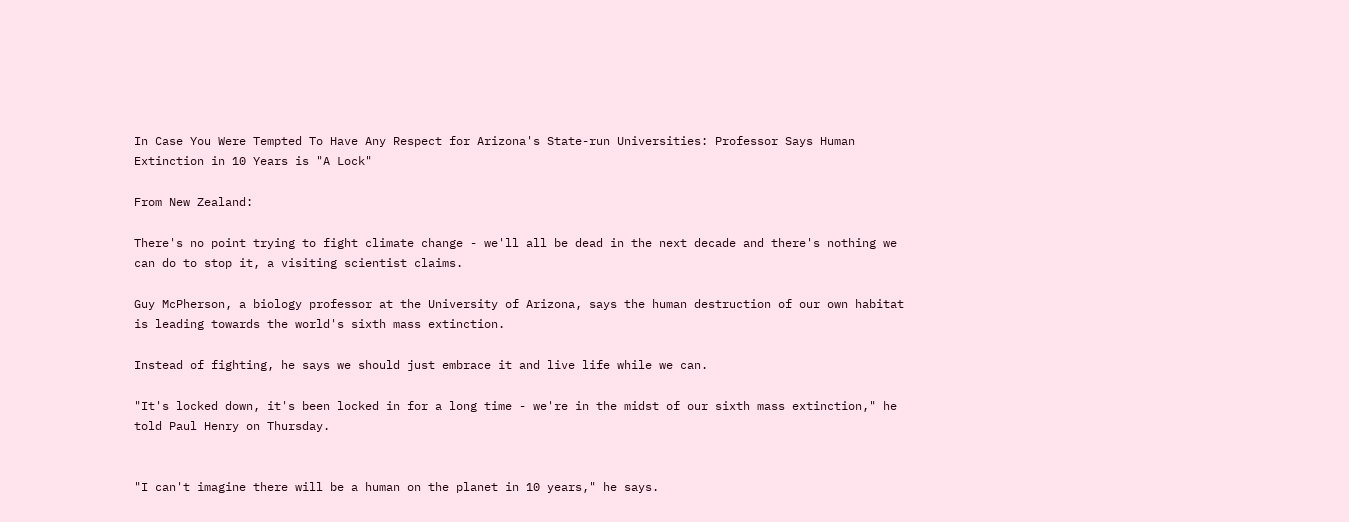In Case You Were Tempted To Have Any Respect for Arizona's State-run Universities: Professor Says Human Extinction in 10 Years is "A Lock"

From New Zealand:

There's no point trying to fight climate change - we'll all be dead in the next decade and there's nothing we can do to stop it, a visiting scientist claims.

Guy McPherson, a biology professor at the University of Arizona, says the human destruction of our own habitat is leading towards the world's sixth mass extinction.

Instead of fighting, he says we should just embrace it and live life while we can.

"It's locked down, it's been locked in for a long time - we're in the midst of our sixth mass extinction," he told Paul Henry on Thursday.


"I can't imagine there will be a human on the planet in 10 years," he says.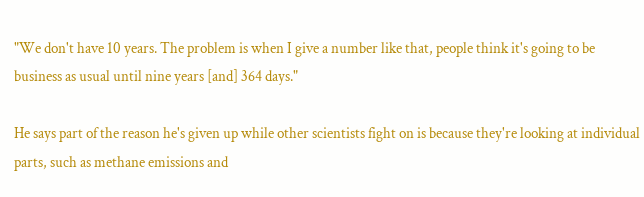"We don't have 10 years. The problem is when I give a number like that, people think it's going to be business as usual until nine years [and] 364 days."

He says part of the reason he's given up while other scientists fight on is because they're looking at individual parts, such as methane emissions and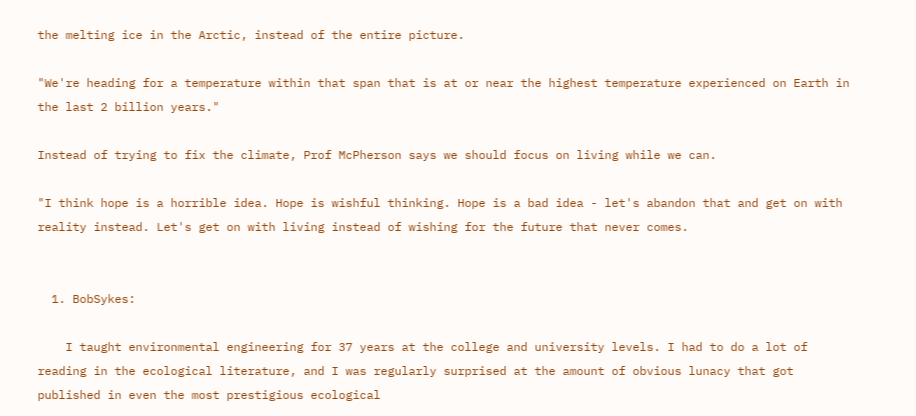the melting ice in the Arctic, instead of the entire picture.

"We're heading for a temperature within that span that is at or near the highest temperature experienced on Earth in the last 2 billion years."

Instead of trying to fix the climate, Prof McPherson says we should focus on living while we can.

"I think hope is a horrible idea. Hope is wishful thinking. Hope is a bad idea - let's abandon that and get on with reality instead. Let's get on with living instead of wishing for the future that never comes.


  1. BobSykes:

    I taught environmental engineering for 37 years at the college and university levels. I had to do a lot of reading in the ecological literature, and I was regularly surprised at the amount of obvious lunacy that got published in even the most prestigious ecological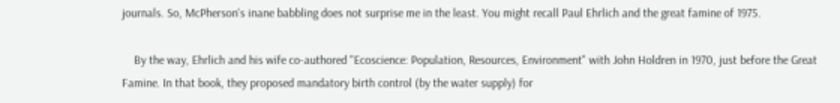journals. So, McPherson's inane babbling does not surprise me in the least. You might recall Paul Ehrlich and the great famine of 1975.

    By the way, Ehrlich and his wife co-authored "Ecoscience: Population, Resources, Environment" with John Holdren in 1970, just before the Great Famine. In that book, they proposed mandatory birth control (by the water supply) for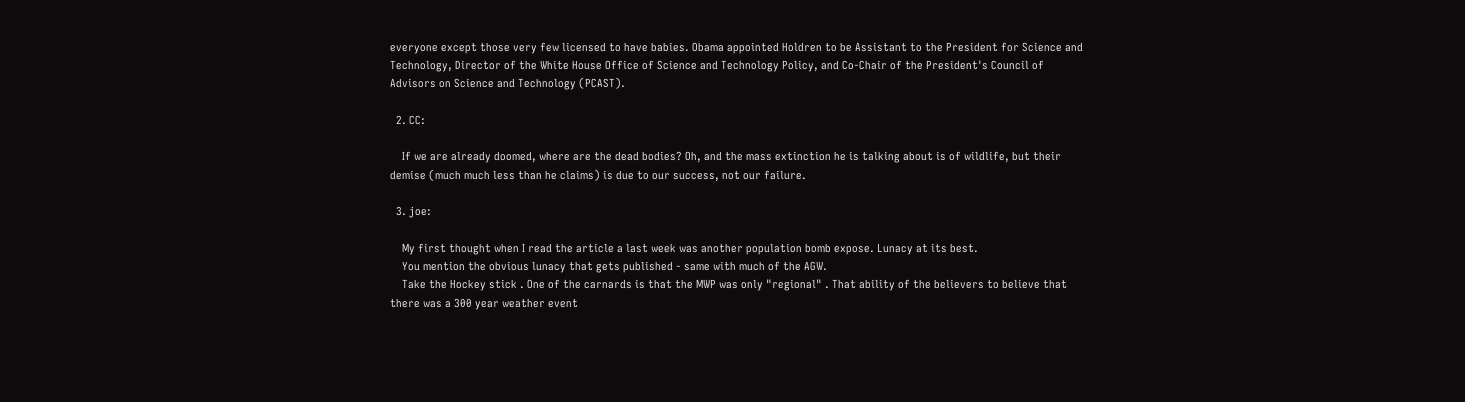everyone except those very few licensed to have babies. Obama appointed Holdren to be Assistant to the President for Science and Technology, Director of the White House Office of Science and Technology Policy, and Co-Chair of the President's Council of Advisors on Science and Technology (PCAST).

  2. CC:

    If we are already doomed, where are the dead bodies? Oh, and the mass extinction he is talking about is of wildlife, but their demise (much much less than he claims) is due to our success, not our failure.

  3. joe:

    My first thought when I read the article a last week was another population bomb expose. Lunacy at its best.
    You mention the obvious lunacy that gets published - same with much of the AGW.
    Take the Hockey stick . One of the carnards is that the MWP was only "regional" . That ability of the believers to believe that there was a 300 year weather event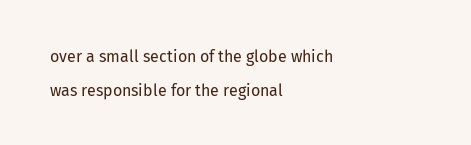over a small section of the globe which was responsible for the regional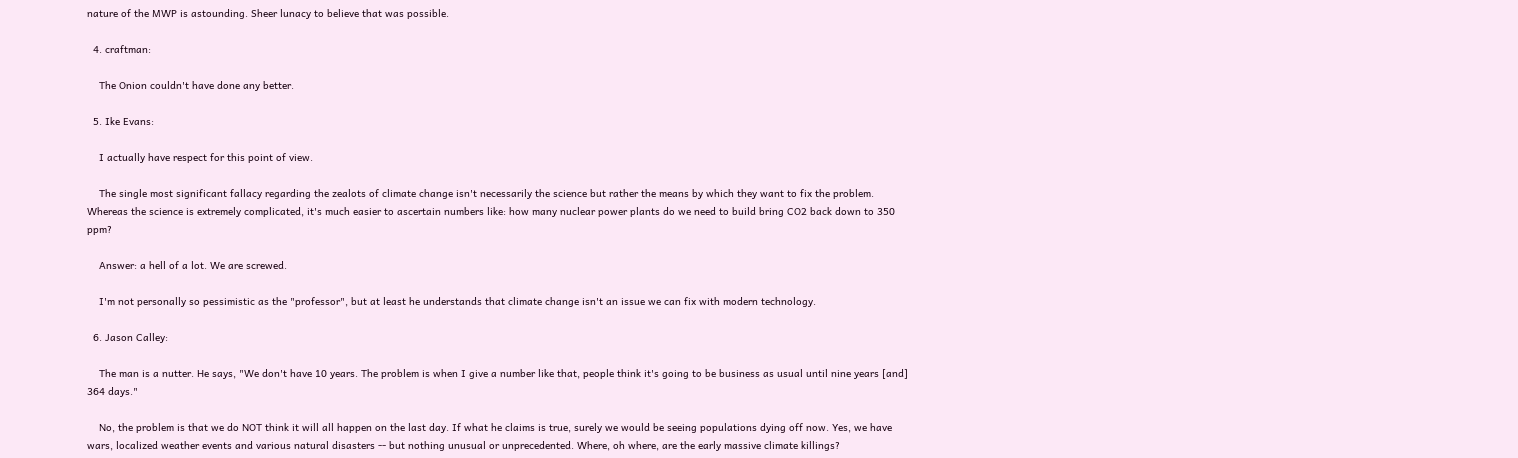nature of the MWP is astounding. Sheer lunacy to believe that was possible.

  4. craftman:

    The Onion couldn't have done any better.

  5. Ike Evans:

    I actually have respect for this point of view.

    The single most significant fallacy regarding the zealots of climate change isn't necessarily the science but rather the means by which they want to fix the problem. Whereas the science is extremely complicated, it's much easier to ascertain numbers like: how many nuclear power plants do we need to build bring CO2 back down to 350 ppm?

    Answer: a hell of a lot. We are screwed.

    I'm not personally so pessimistic as the "professor", but at least he understands that climate change isn't an issue we can fix with modern technology.

  6. Jason Calley:

    The man is a nutter. He says, "We don't have 10 years. The problem is when I give a number like that, people think it's going to be business as usual until nine years [and] 364 days."

    No, the problem is that we do NOT think it will all happen on the last day. If what he claims is true, surely we would be seeing populations dying off now. Yes, we have wars, localized weather events and various natural disasters -- but nothing unusual or unprecedented. Where, oh where, are the early massive climate killings?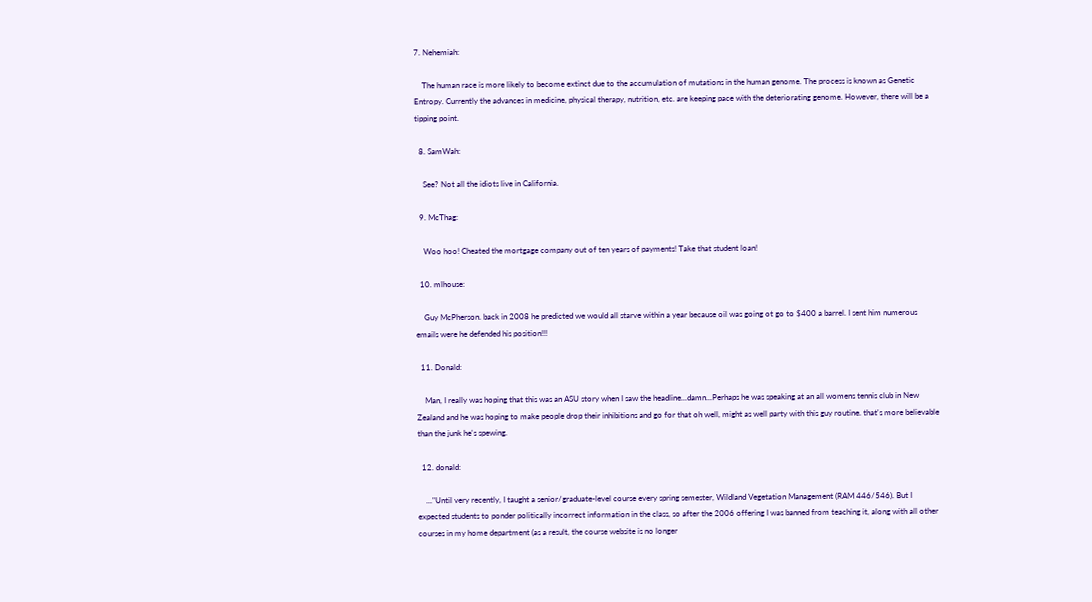7. Nehemiah:

    The human race is more likely to become extinct due to the accumulation of mutations in the human genome. The process is known as Genetic Entropy. Currently the advances in medicine, physical therapy, nutrition, etc. are keeping pace with the deteriorating genome. However, there will be a tipping point.

  8. SamWah:

    See? Not all the idiots live in California.

  9. McThag:

    Woo hoo! Cheated the mortgage company out of ten years of payments! Take that student loan!

  10. mlhouse:

    Guy McPherson. back in 2008 he predicted we would all starve within a year because oil was going ot go to $400 a barrel. I sent him numerous emails were he defended his position!!!

  11. Donald:

    Man, I really was hoping that this was an ASU story when I saw the headline...damn...Perhaps he was speaking at an all womens tennis club in New Zealand and he was hoping to make people drop their inhibitions and go for that oh well, might as well party with this guy routine. that's more believable than the junk he's spewing.

  12. donald:

    ..."Until very recently, I taught a senior/graduate-level course every spring semester, Wildland Vegetation Management (RAM 446/546). But I expected students to ponder politically incorrect information in the class, so after the 2006 offering I was banned from teaching it, along with all other courses in my home department (as a result, the course website is no longer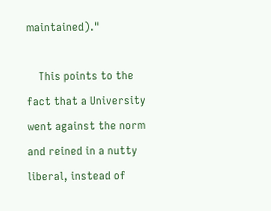maintained)."

    This points to the fact that a University went against the norm and reined in a nutty liberal, instead of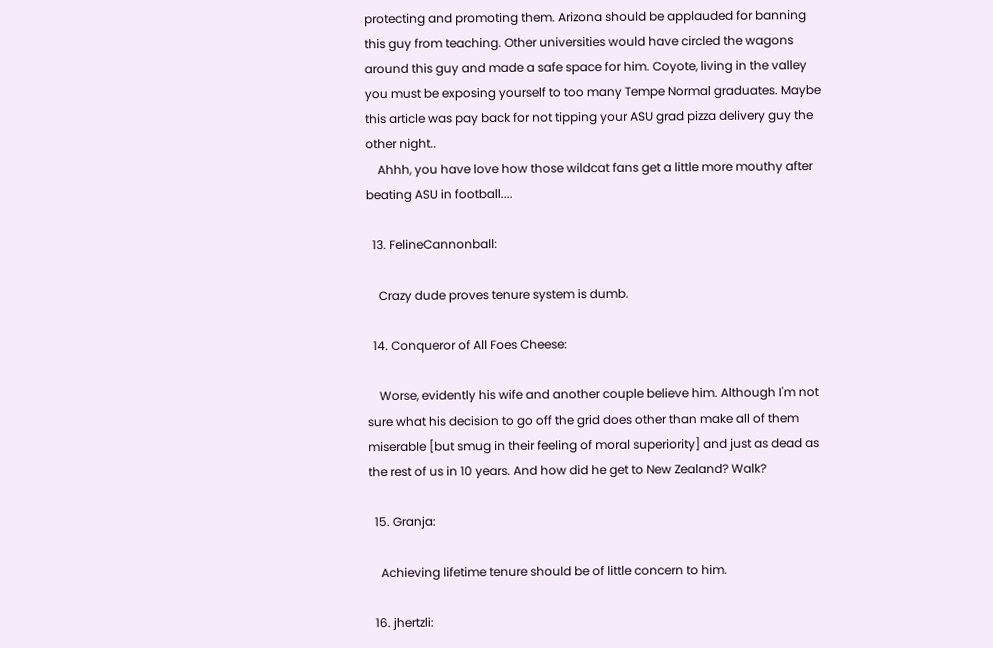protecting and promoting them. Arizona should be applauded for banning this guy from teaching. Other universities would have circled the wagons around this guy and made a safe space for him. Coyote, living in the valley you must be exposing yourself to too many Tempe Normal graduates. Maybe this article was pay back for not tipping your ASU grad pizza delivery guy the other night..
    Ahhh, you have love how those wildcat fans get a little more mouthy after beating ASU in football....

  13. FelineCannonball:

    Crazy dude proves tenure system is dumb.

  14. Conqueror of All Foes Cheese:

    Worse, evidently his wife and another couple believe him. Although I'm not sure what his decision to go off the grid does other than make all of them miserable [but smug in their feeling of moral superiority] and just as dead as the rest of us in 10 years. And how did he get to New Zealand? Walk?

  15. Granja:

    Achieving lifetime tenure should be of little concern to him.

  16. jhertzli: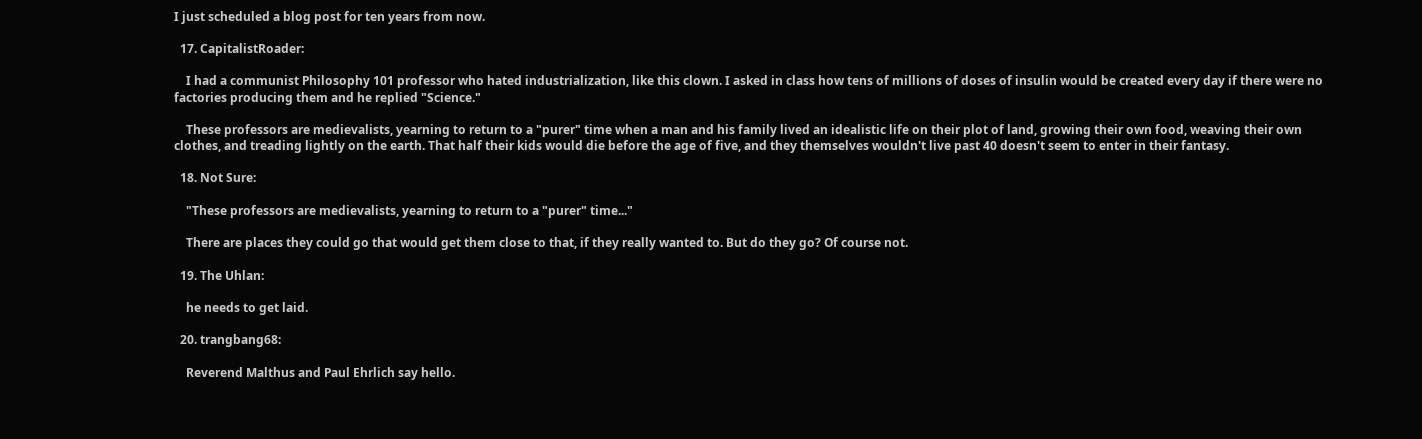I just scheduled a blog post for ten years from now.

  17. CapitalistRoader:

    I had a communist Philosophy 101 professor who hated industrialization, like this clown. I asked in class how tens of millions of doses of insulin would be created every day if there were no factories producing them and he replied "Science."

    These professors are medievalists, yearning to return to a "purer" time when a man and his family lived an idealistic life on their plot of land, growing their own food, weaving their own clothes, and treading lightly on the earth. That half their kids would die before the age of five, and they themselves wouldn't live past 40 doesn't seem to enter in their fantasy.

  18. Not Sure:

    "These professors are medievalists, yearning to return to a "purer" time..."

    There are places they could go that would get them close to that, if they really wanted to. But do they go? Of course not.

  19. The Uhlan:

    he needs to get laid.

  20. trangbang68:

    Reverend Malthus and Paul Ehrlich say hello.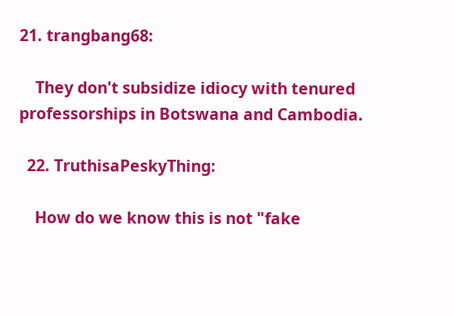21. trangbang68:

    They don't subsidize idiocy with tenured professorships in Botswana and Cambodia.

  22. TruthisaPeskyThing:

    How do we know this is not "fake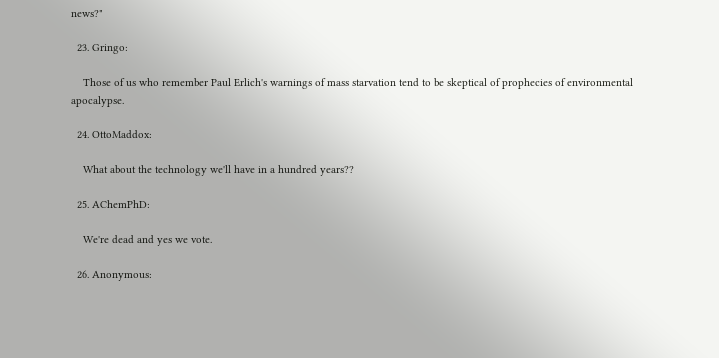news?"

  23. Gringo:

    Those of us who remember Paul Erlich's warnings of mass starvation tend to be skeptical of prophecies of environmental apocalypse.

  24. OttoMaddox:

    What about the technology we'll have in a hundred years??

  25. AChemPhD:

    We're dead and yes we vote.

  26. Anonymous: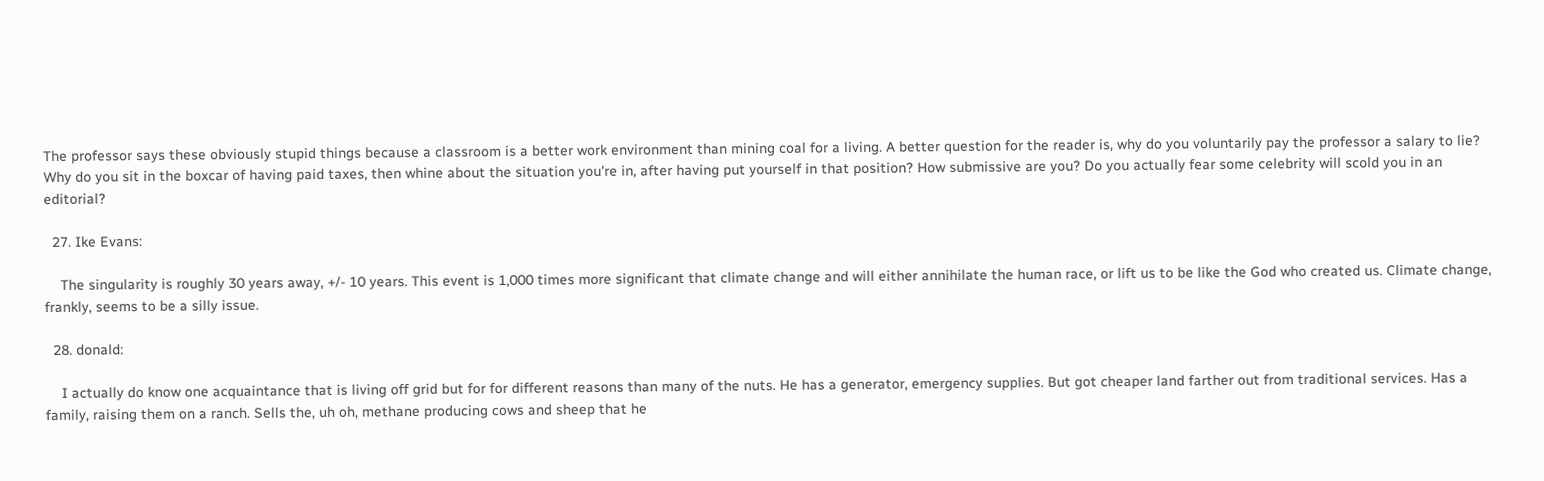The professor says these obviously stupid things because a classroom is a better work environment than mining coal for a living. A better question for the reader is, why do you voluntarily pay the professor a salary to lie? Why do you sit in the boxcar of having paid taxes, then whine about the situation you're in, after having put yourself in that position? How submissive are you? Do you actually fear some celebrity will scold you in an editorial?

  27. Ike Evans:

    The singularity is roughly 30 years away, +/- 10 years. This event is 1,000 times more significant that climate change and will either annihilate the human race, or lift us to be like the God who created us. Climate change, frankly, seems to be a silly issue.

  28. donald:

    I actually do know one acquaintance that is living off grid but for for different reasons than many of the nuts. He has a generator, emergency supplies. But got cheaper land farther out from traditional services. Has a family, raising them on a ranch. Sells the, uh oh, methane producing cows and sheep that he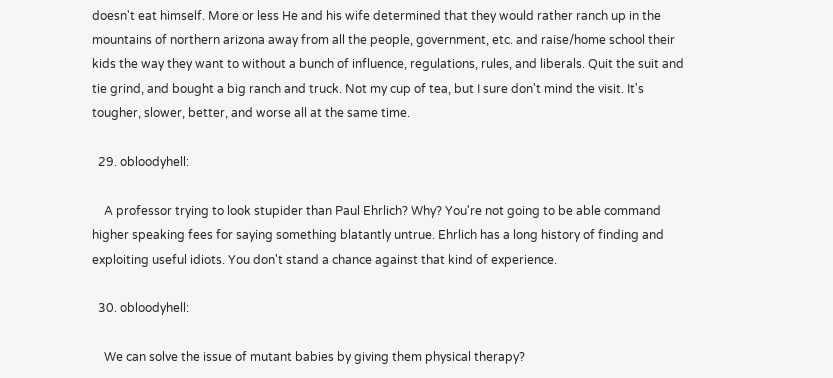doesn't eat himself. More or less He and his wife determined that they would rather ranch up in the mountains of northern arizona away from all the people, government, etc. and raise/home school their kids the way they want to without a bunch of influence, regulations, rules, and liberals. Quit the suit and tie grind, and bought a big ranch and truck. Not my cup of tea, but I sure don't mind the visit. It's tougher, slower, better, and worse all at the same time.

  29. obloodyhell:

    A professor trying to look stupider than Paul Ehrlich? Why? You're not going to be able command higher speaking fees for saying something blatantly untrue. Ehrlich has a long history of finding and exploiting useful idiots. You don't stand a chance against that kind of experience.

  30. obloodyhell:

    We can solve the issue of mutant babies by giving them physical therapy?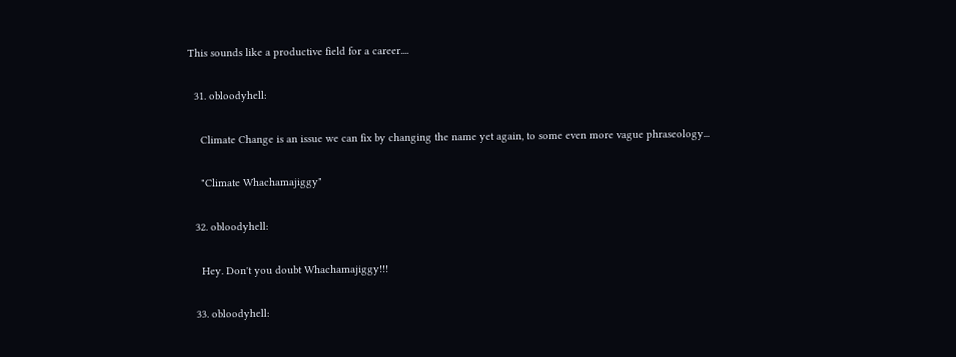This sounds like a productive field for a career....

  31. obloodyhell:

    Climate Change is an issue we can fix by changing the name yet again, to some even more vague phraseology...

    "Climate Whachamajiggy"

  32. obloodyhell:

    Hey. Don't you doubt Whachamajiggy!!!

  33. obloodyhell: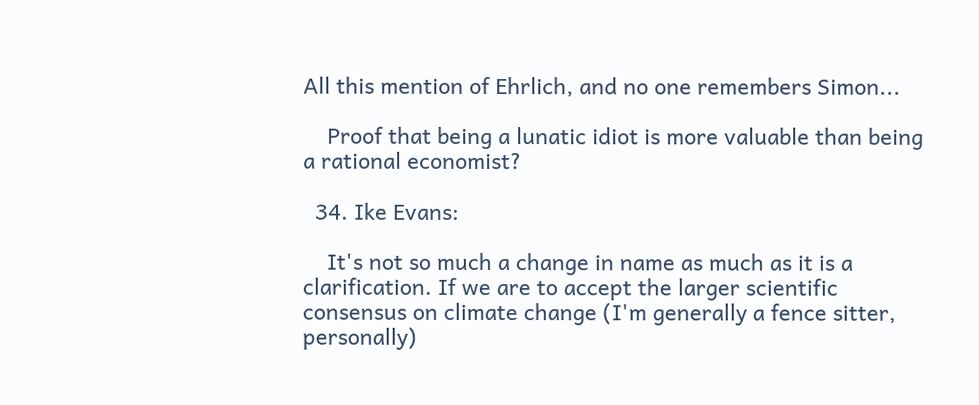All this mention of Ehrlich, and no one remembers Simon...

    Proof that being a lunatic idiot is more valuable than being a rational economist?

  34. Ike Evans:

    It's not so much a change in name as much as it is a clarification. If we are to accept the larger scientific consensus on climate change (I'm generally a fence sitter, personally)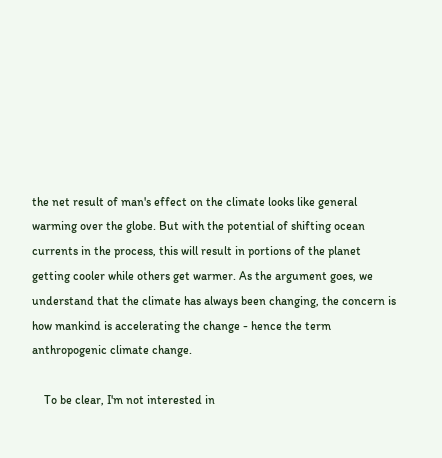the net result of man's effect on the climate looks like general warming over the globe. But with the potential of shifting ocean currents in the process, this will result in portions of the planet getting cooler while others get warmer. As the argument goes, we understand that the climate has always been changing, the concern is how mankind is accelerating the change - hence the term anthropogenic climate change.

    To be clear, I'm not interested in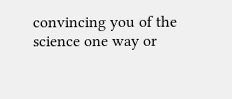convincing you of the science one way or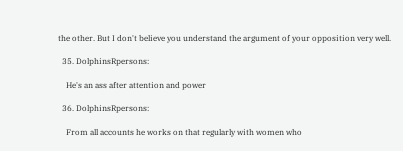the other. But I don't believe you understand the argument of your opposition very well.

  35. DolphinsRpersons:

    He's an ass after attention and power

  36. DolphinsRpersons:

    From all accounts he works on that regularly with women who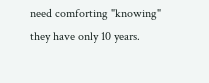need comforting "knowing" they have only 10 years.